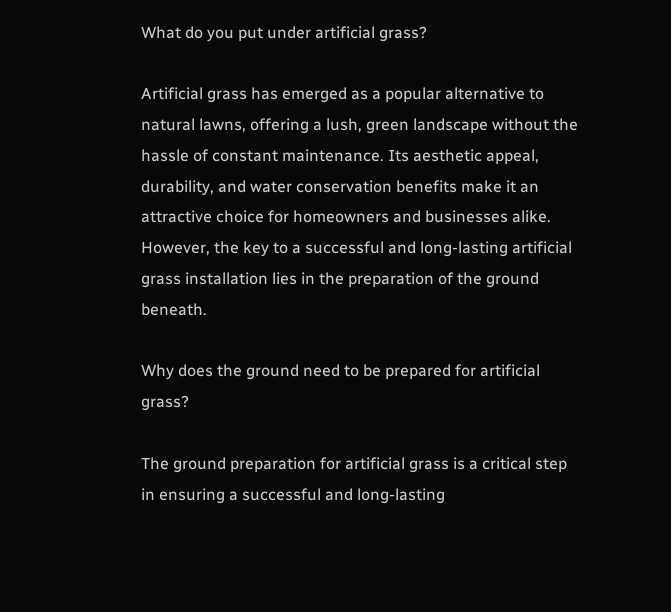What do you put under artificial grass?

Artificial grass has emerged as a popular alternative to natural lawns, offering a lush, green landscape without the hassle of constant maintenance. Its aesthetic appeal, durability, and water conservation benefits make it an attractive choice for homeowners and businesses alike. However, the key to a successful and long-lasting artificial grass installation lies in the preparation of the ground beneath.

Why does the ground need to be prepared for artificial grass?

The ground preparation for artificial grass is a critical step in ensuring a successful and long-lasting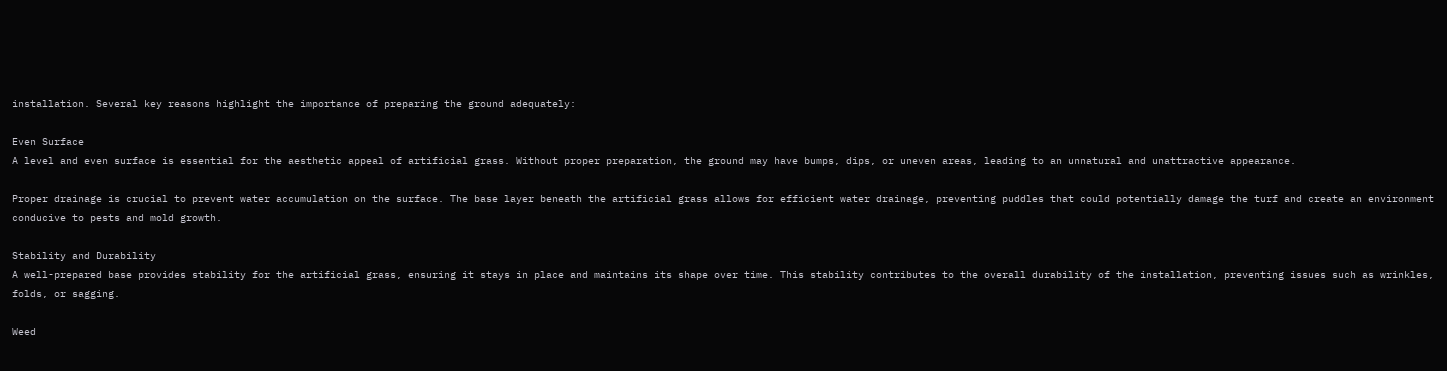installation. Several key reasons highlight the importance of preparing the ground adequately:

Even Surface
A level and even surface is essential for the aesthetic appeal of artificial grass. Without proper preparation, the ground may have bumps, dips, or uneven areas, leading to an unnatural and unattractive appearance.

Proper drainage is crucial to prevent water accumulation on the surface. The base layer beneath the artificial grass allows for efficient water drainage, preventing puddles that could potentially damage the turf and create an environment conducive to pests and mold growth.

Stability and Durability
A well-prepared base provides stability for the artificial grass, ensuring it stays in place and maintains its shape over time. This stability contributes to the overall durability of the installation, preventing issues such as wrinkles, folds, or sagging.

Weed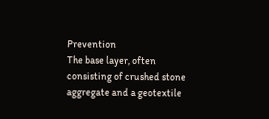Prevention
The base layer, often consisting of crushed stone aggregate and a geotextile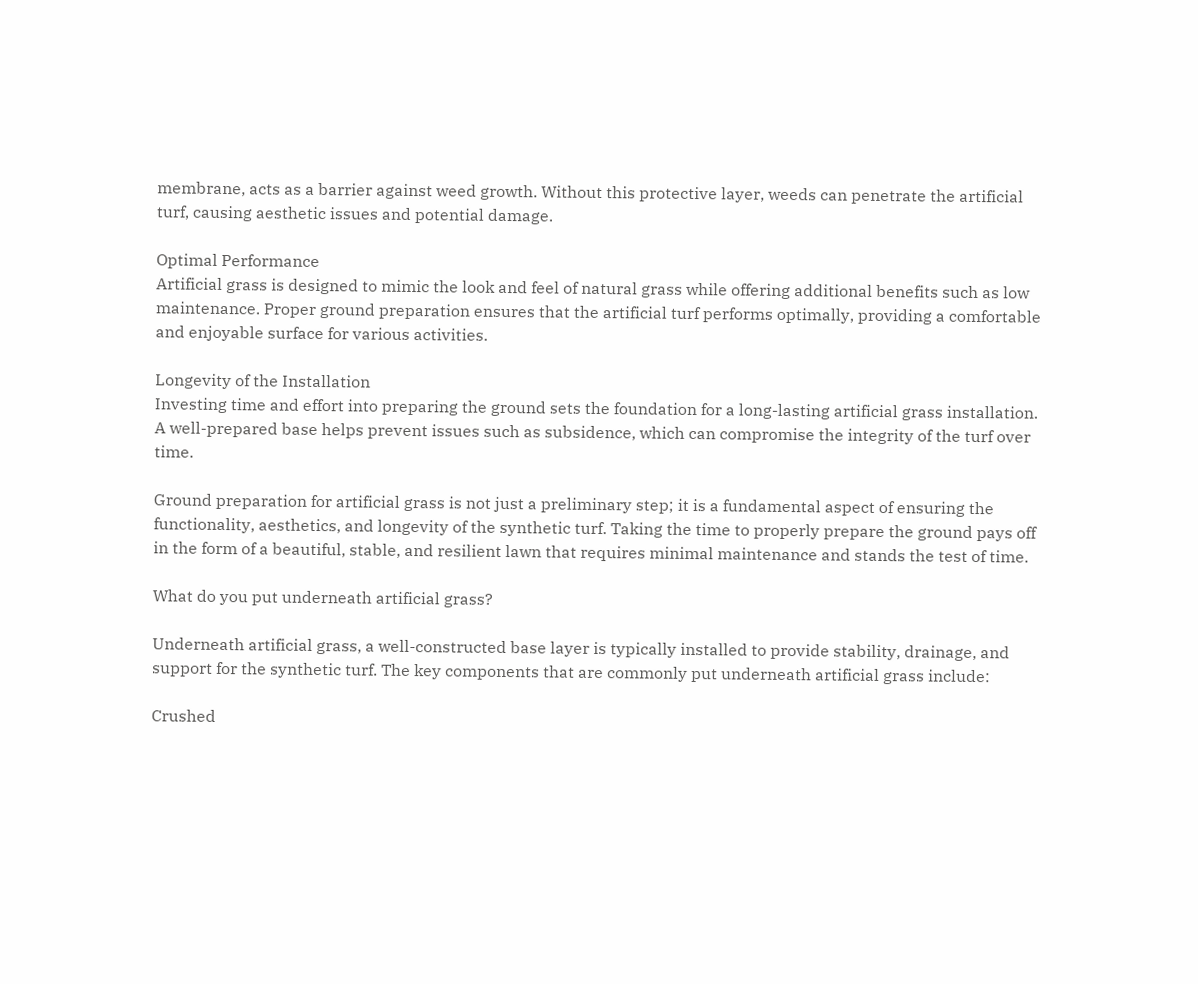membrane, acts as a barrier against weed growth. Without this protective layer, weeds can penetrate the artificial turf, causing aesthetic issues and potential damage.

Optimal Performance
Artificial grass is designed to mimic the look and feel of natural grass while offering additional benefits such as low maintenance. Proper ground preparation ensures that the artificial turf performs optimally, providing a comfortable and enjoyable surface for various activities.

Longevity of the Installation
Investing time and effort into preparing the ground sets the foundation for a long-lasting artificial grass installation. A well-prepared base helps prevent issues such as subsidence, which can compromise the integrity of the turf over time.

Ground preparation for artificial grass is not just a preliminary step; it is a fundamental aspect of ensuring the functionality, aesthetics, and longevity of the synthetic turf. Taking the time to properly prepare the ground pays off in the form of a beautiful, stable, and resilient lawn that requires minimal maintenance and stands the test of time.

What do you put underneath artificial grass?

Underneath artificial grass, a well-constructed base layer is typically installed to provide stability, drainage, and support for the synthetic turf. The key components that are commonly put underneath artificial grass include:

Crushed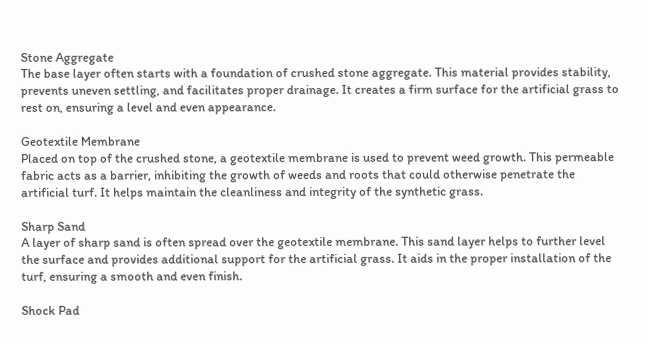Stone Aggregate
The base layer often starts with a foundation of crushed stone aggregate. This material provides stability, prevents uneven settling, and facilitates proper drainage. It creates a firm surface for the artificial grass to rest on, ensuring a level and even appearance.

Geotextile Membrane
Placed on top of the crushed stone, a geotextile membrane is used to prevent weed growth. This permeable fabric acts as a barrier, inhibiting the growth of weeds and roots that could otherwise penetrate the artificial turf. It helps maintain the cleanliness and integrity of the synthetic grass.

Sharp Sand
A layer of sharp sand is often spread over the geotextile membrane. This sand layer helps to further level the surface and provides additional support for the artificial grass. It aids in the proper installation of the turf, ensuring a smooth and even finish.

Shock Pad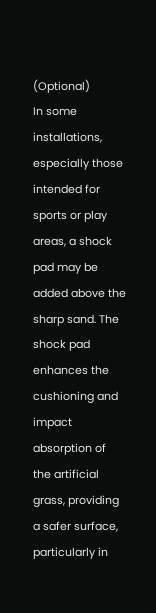(Optional)
In some installations, especially those intended for sports or play areas, a shock pad may be added above the sharp sand. The shock pad enhances the cushioning and impact absorption of the artificial grass, providing a safer surface, particularly in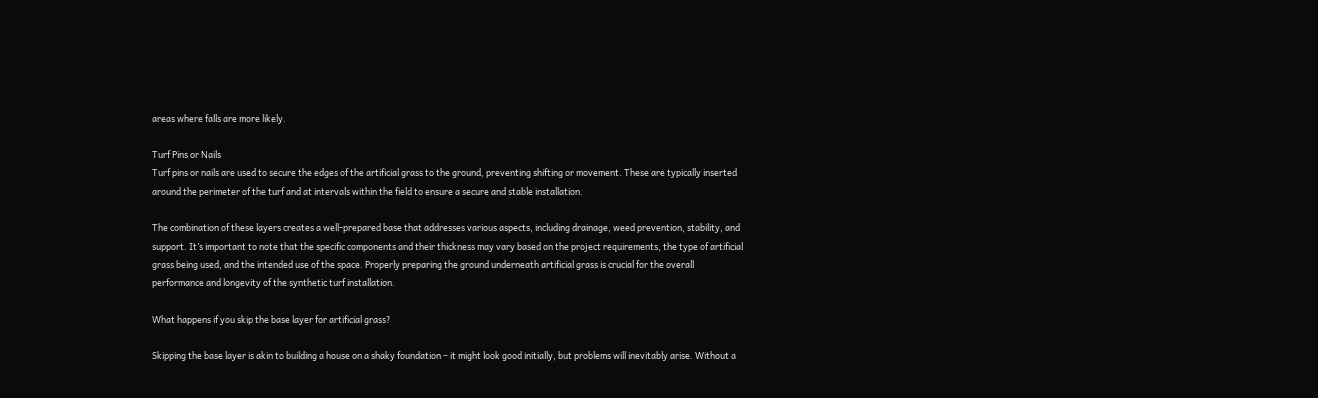areas where falls are more likely.

Turf Pins or Nails
Turf pins or nails are used to secure the edges of the artificial grass to the ground, preventing shifting or movement. These are typically inserted around the perimeter of the turf and at intervals within the field to ensure a secure and stable installation.

The combination of these layers creates a well-prepared base that addresses various aspects, including drainage, weed prevention, stability, and support. It’s important to note that the specific components and their thickness may vary based on the project requirements, the type of artificial grass being used, and the intended use of the space. Properly preparing the ground underneath artificial grass is crucial for the overall performance and longevity of the synthetic turf installation.

What happens if you skip the base layer for artificial grass?

Skipping the base layer is akin to building a house on a shaky foundation – it might look good initially, but problems will inevitably arise. Without a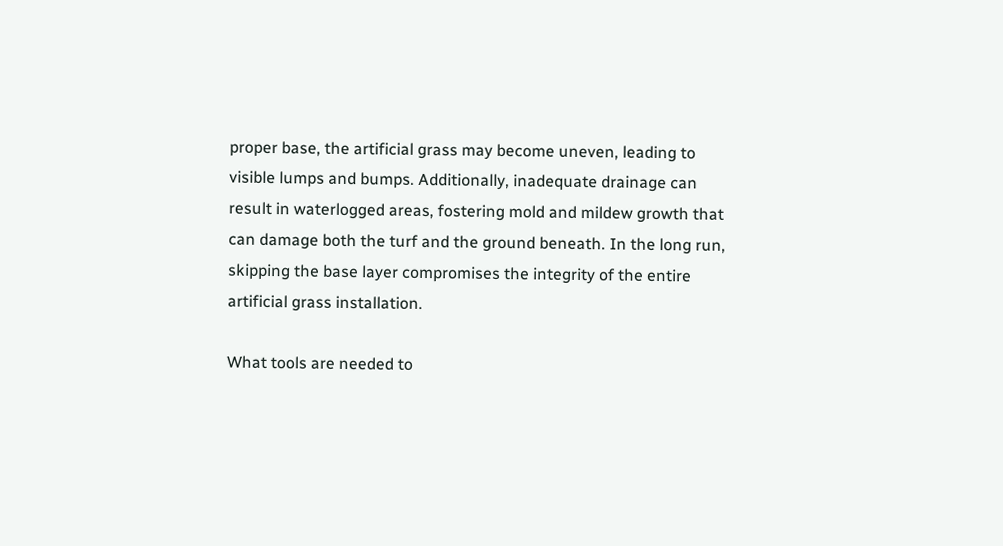proper base, the artificial grass may become uneven, leading to visible lumps and bumps. Additionally, inadequate drainage can result in waterlogged areas, fostering mold and mildew growth that can damage both the turf and the ground beneath. In the long run, skipping the base layer compromises the integrity of the entire artificial grass installation.

What tools are needed to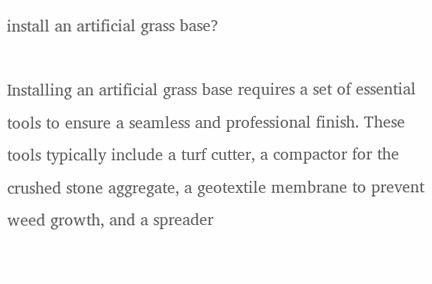install an artificial grass base?

Installing an artificial grass base requires a set of essential tools to ensure a seamless and professional finish. These tools typically include a turf cutter, a compactor for the crushed stone aggregate, a geotextile membrane to prevent weed growth, and a spreader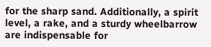for the sharp sand. Additionally, a spirit level, a rake, and a sturdy wheelbarrow are indispensable for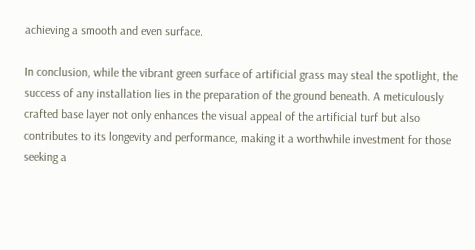achieving a smooth and even surface.

In conclusion, while the vibrant green surface of artificial grass may steal the spotlight, the success of any installation lies in the preparation of the ground beneath. A meticulously crafted base layer not only enhances the visual appeal of the artificial turf but also contributes to its longevity and performance, making it a worthwhile investment for those seeking a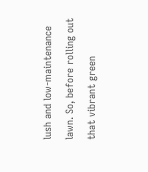lush and low-maintenance lawn. So, before rolling out that vibrant green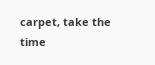carpet, take the time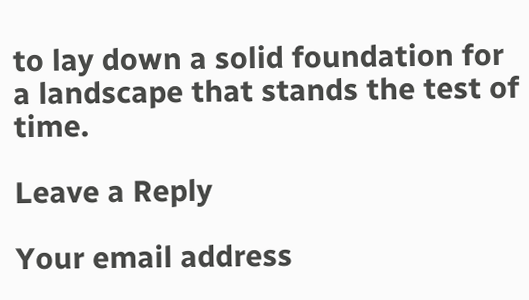to lay down a solid foundation for a landscape that stands the test of time.

Leave a Reply

Your email address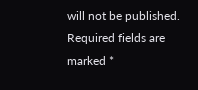will not be published. Required fields are marked *